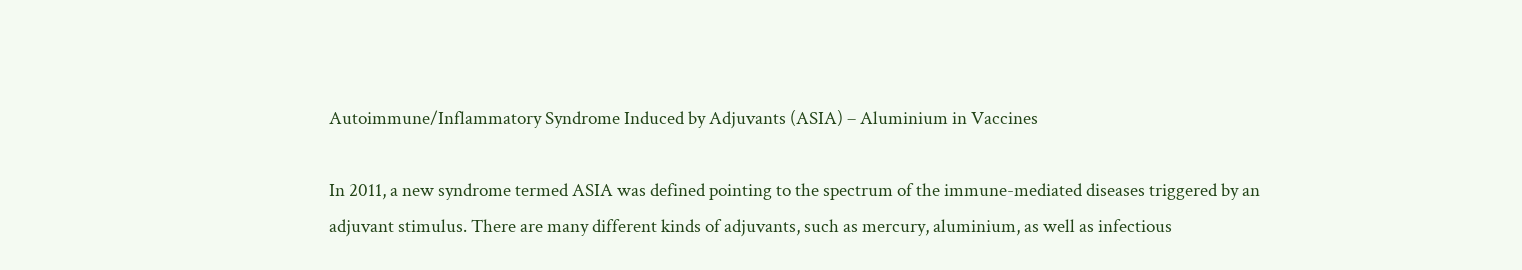Autoimmune/Inflammatory Syndrome Induced by Adjuvants (ASIA) – Aluminium in Vaccines

In 2011, a new syndrome termed ASIA was defined pointing to the spectrum of the immune-mediated diseases triggered by an adjuvant stimulus. There are many different kinds of adjuvants, such as mercury, aluminium, as well as infectious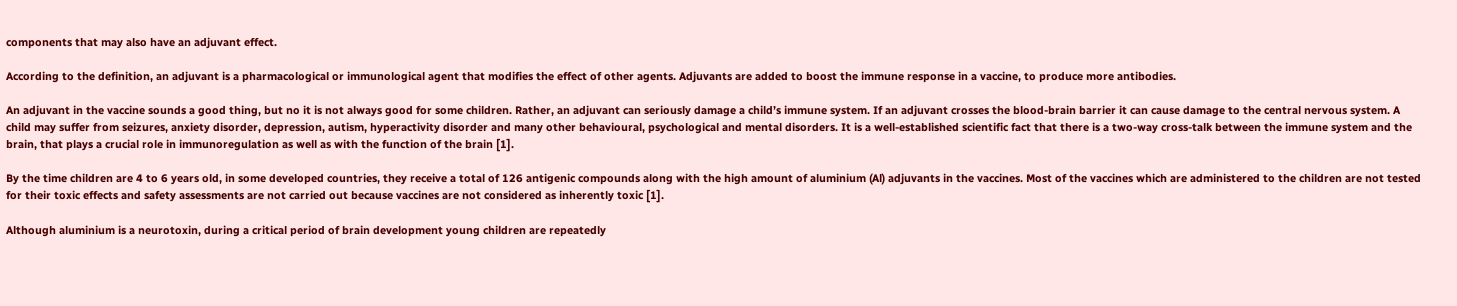components that may also have an adjuvant effect.

According to the definition, an adjuvant is a pharmacological or immunological agent that modifies the effect of other agents. Adjuvants are added to boost the immune response in a vaccine, to produce more antibodies.

An adjuvant in the vaccine sounds a good thing, but no it is not always good for some children. Rather, an adjuvant can seriously damage a child’s immune system. If an adjuvant crosses the blood-brain barrier it can cause damage to the central nervous system. A child may suffer from seizures, anxiety disorder, depression, autism, hyperactivity disorder and many other behavioural, psychological and mental disorders. It is a well-established scientific fact that there is a two-way cross-talk between the immune system and the brain, that plays a crucial role in immunoregulation as well as with the function of the brain [1].

By the time children are 4 to 6 years old, in some developed countries, they receive a total of 126 antigenic compounds along with the high amount of aluminium (Al) adjuvants in the vaccines. Most of the vaccines which are administered to the children are not tested for their toxic effects and safety assessments are not carried out because vaccines are not considered as inherently toxic [1].

Although aluminium is a neurotoxin, during a critical period of brain development young children are repeatedly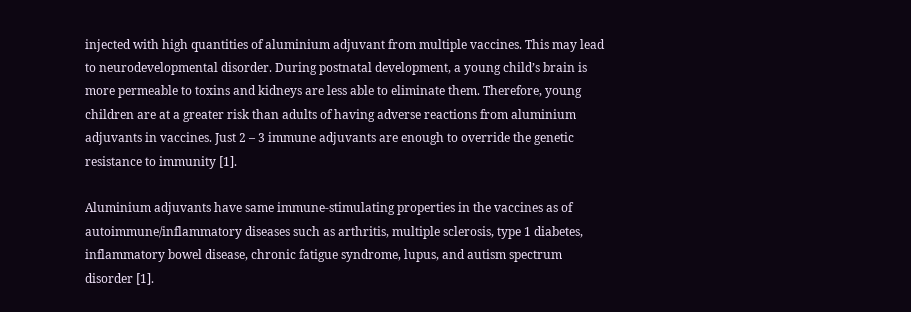injected with high quantities of aluminium adjuvant from multiple vaccines. This may lead to neurodevelopmental disorder. During postnatal development, a young child’s brain is more permeable to toxins and kidneys are less able to eliminate them. Therefore, young children are at a greater risk than adults of having adverse reactions from aluminium adjuvants in vaccines. Just 2 – 3 immune adjuvants are enough to override the genetic resistance to immunity [1].

Aluminium adjuvants have same immune-stimulating properties in the vaccines as of autoimmune/inflammatory diseases such as arthritis, multiple sclerosis, type 1 diabetes, inflammatory bowel disease, chronic fatigue syndrome, lupus, and autism spectrum disorder [1].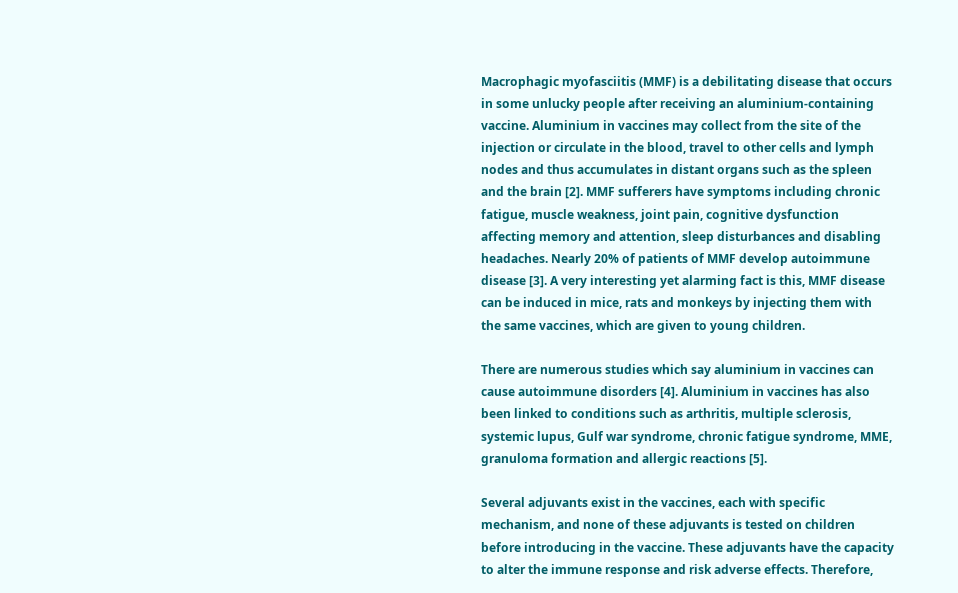Macrophagic myofasciitis (MMF) is a debilitating disease that occurs in some unlucky people after receiving an aluminium-containing vaccine. Aluminium in vaccines may collect from the site of the injection or circulate in the blood, travel to other cells and lymph nodes and thus accumulates in distant organs such as the spleen and the brain [2]. MMF sufferers have symptoms including chronic fatigue, muscle weakness, joint pain, cognitive dysfunction affecting memory and attention, sleep disturbances and disabling headaches. Nearly 20% of patients of MMF develop autoimmune disease [3]. A very interesting yet alarming fact is this, MMF disease can be induced in mice, rats and monkeys by injecting them with the same vaccines, which are given to young children.

There are numerous studies which say aluminium in vaccines can cause autoimmune disorders [4]. Aluminium in vaccines has also been linked to conditions such as arthritis, multiple sclerosis, systemic lupus, Gulf war syndrome, chronic fatigue syndrome, MME, granuloma formation and allergic reactions [5].

Several adjuvants exist in the vaccines, each with specific mechanism, and none of these adjuvants is tested on children before introducing in the vaccine. These adjuvants have the capacity to alter the immune response and risk adverse effects. Therefore,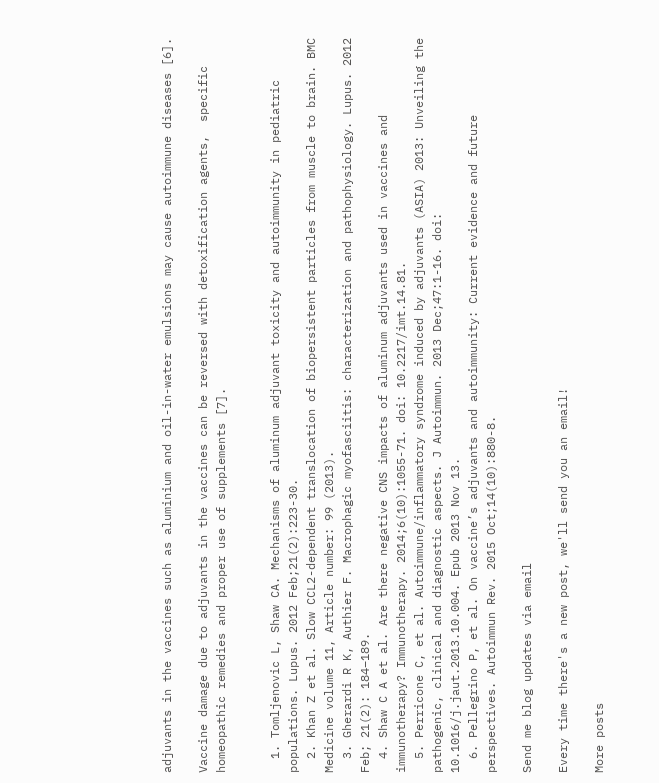adjuvants in the vaccines such as aluminium and oil-in-water emulsions may cause autoimmune diseases [6].

Vaccine damage due to adjuvants in the vaccines can be reversed with detoxification agents,  specific homeopathic remedies and proper use of supplements [7].


  1. Tomljenovic L, Shaw CA. Mechanisms of aluminum adjuvant toxicity and autoimmunity in pediatric populations. Lupus. 2012 Feb;21(2):223-30.
  2. Khan Z et al. Slow CCL2-dependent translocation of biopersistent particles from muscle to brain. BMC Medicine volume 11, Article number: 99 (2013).
  3. Gherardi R K, Authier F. Macrophagic myofasciitis: characterization and pathophysiology. Lupus. 2012 Feb; 21(2): 184–189.
  4. Shaw C A et al. Are there negative CNS impacts of aluminum adjuvants used in vaccines and immunotherapy? Immunotherapy. 2014;6(10):1055-71. doi: 10.2217/imt.14.81.
  5. Perricone C, et al. Autoimmune/inflammatory syndrome induced by adjuvants (ASIA) 2013: Unveiling the pathogenic, clinical and diagnostic aspects. J Autoimmun. 2013 Dec;47:1-16. doi: 10.1016/j.jaut.2013.10.004. Epub 2013 Nov 13.
  6. Pellegrino P, et al. On vaccine’s adjuvants and autoimmunity: Current evidence and future perspectives. Autoimmun Rev. 2015 Oct;14(10):880-8.

Send me blog updates via email

Every time there's a new post, we'll send you an email!

More posts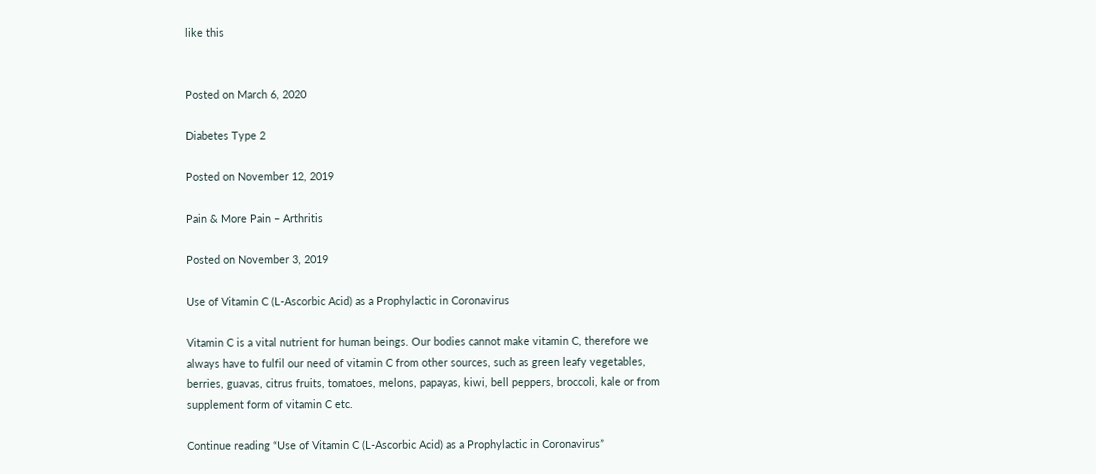like this


Posted on March 6, 2020

Diabetes Type 2

Posted on November 12, 2019

Pain & More Pain – Arthritis

Posted on November 3, 2019

Use of Vitamin C (L-Ascorbic Acid) as a Prophylactic in Coronavirus

Vitamin C is a vital nutrient for human beings. Our bodies cannot make vitamin C, therefore we always have to fulfil our need of vitamin C from other sources, such as green leafy vegetables, berries, guavas, citrus fruits, tomatoes, melons, papayas, kiwi, bell peppers, broccoli, kale or from supplement form of vitamin C etc.

Continue reading “Use of Vitamin C (L-Ascorbic Acid) as a Prophylactic in Coronavirus”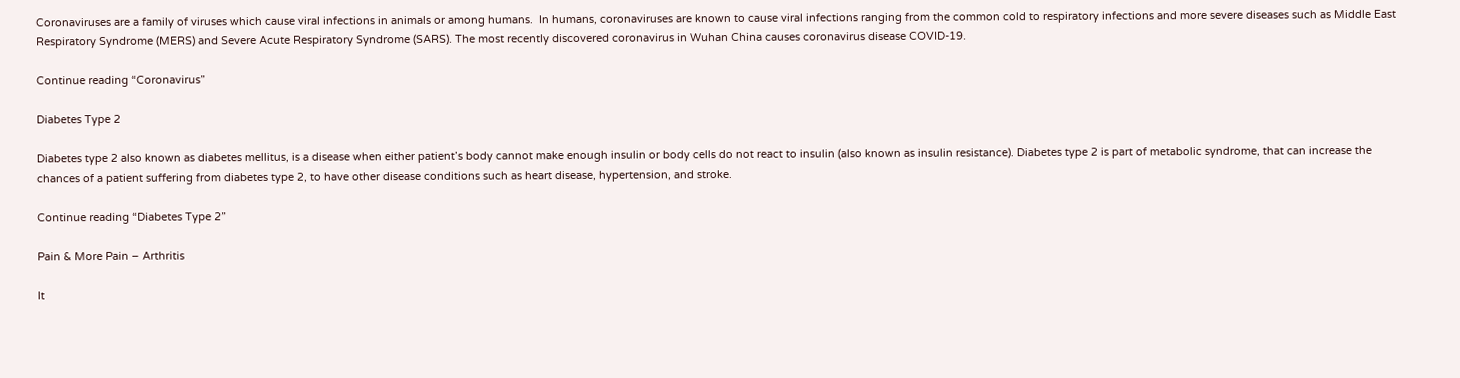Coronaviruses are a family of viruses which cause viral infections in animals or among humans.  In humans, coronaviruses are known to cause viral infections ranging from the common cold to respiratory infections and more severe diseases such as Middle East Respiratory Syndrome (MERS) and Severe Acute Respiratory Syndrome (SARS). The most recently discovered coronavirus in Wuhan China causes coronavirus disease COVID-19.

Continue reading “Coronavirus”

Diabetes Type 2

Diabetes type 2 also known as diabetes mellitus, is a disease when either patient’s body cannot make enough insulin or body cells do not react to insulin (also known as insulin resistance). Diabetes type 2 is part of metabolic syndrome, that can increase the chances of a patient suffering from diabetes type 2, to have other disease conditions such as heart disease, hypertension, and stroke.

Continue reading “Diabetes Type 2”

Pain & More Pain – Arthritis

It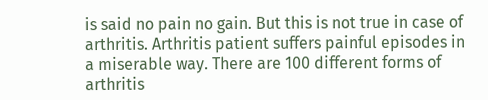is said no pain no gain. But this is not true in case of arthritis. Arthritis patient suffers painful episodes in a miserable way. There are 100 different forms of arthritis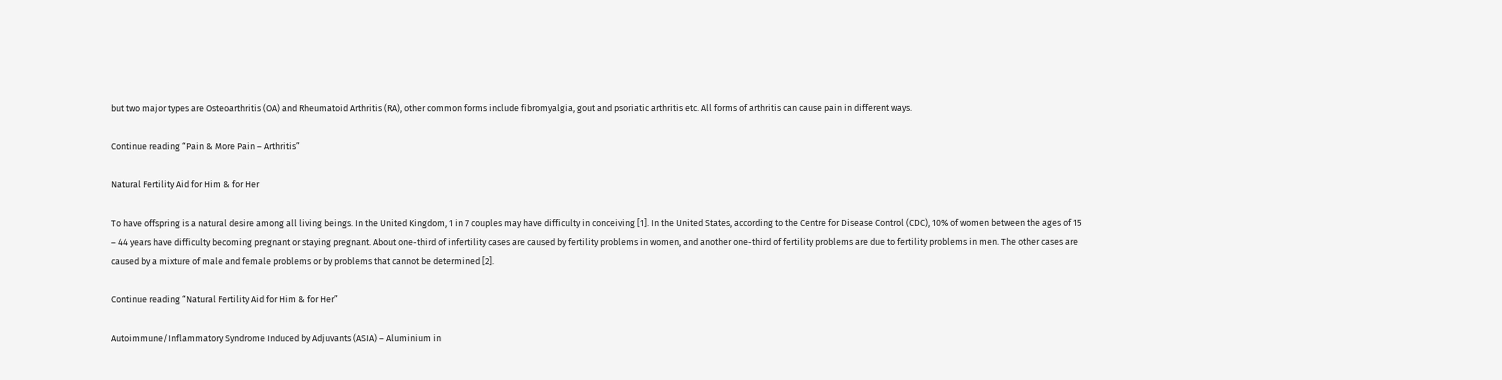but two major types are Osteoarthritis (OA) and Rheumatoid Arthritis (RA), other common forms include fibromyalgia, gout and psoriatic arthritis etc. All forms of arthritis can cause pain in different ways.

Continue reading “Pain & More Pain – Arthritis”

Natural Fertility Aid for Him & for Her

To have offspring is a natural desire among all living beings. In the United Kingdom, 1 in 7 couples may have difficulty in conceiving [1]. In the United States, according to the Centre for Disease Control (CDC), 10% of women between the ages of 15 – 44 years have difficulty becoming pregnant or staying pregnant. About one-third of infertility cases are caused by fertility problems in women, and another one-third of fertility problems are due to fertility problems in men. The other cases are caused by a mixture of male and female problems or by problems that cannot be determined [2].

Continue reading “Natural Fertility Aid for Him & for Her”

Autoimmune/Inflammatory Syndrome Induced by Adjuvants (ASIA) – Aluminium in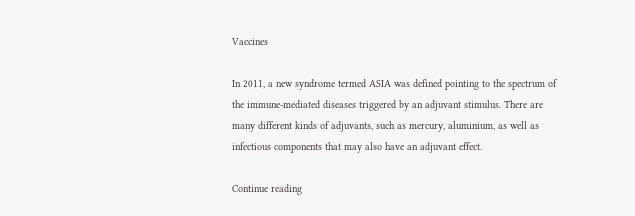Vaccines

In 2011, a new syndrome termed ASIA was defined pointing to the spectrum of the immune-mediated diseases triggered by an adjuvant stimulus. There are many different kinds of adjuvants, such as mercury, aluminium, as well as infectious components that may also have an adjuvant effect.

Continue reading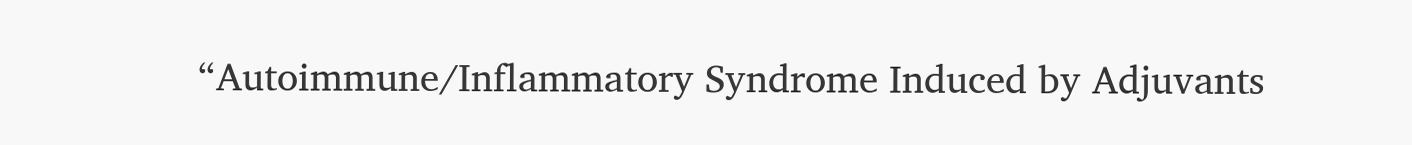“Autoimmune/Inflammatory Syndrome Induced by Adjuvants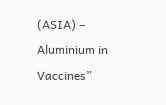(ASIA) – Aluminium in Vaccines”